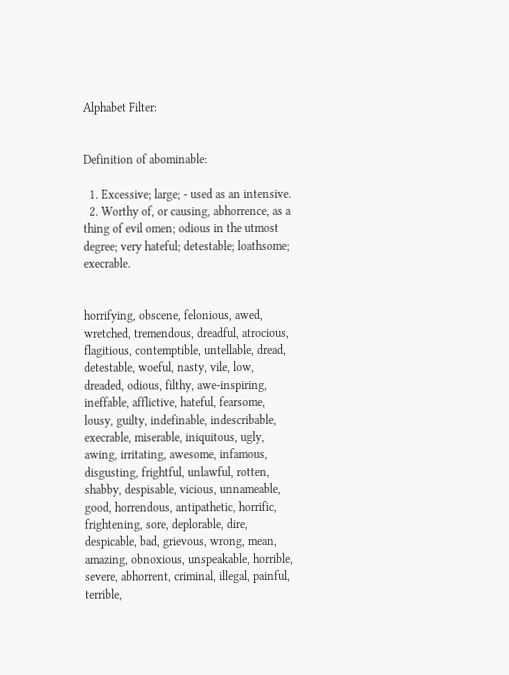Alphabet Filter:


Definition of abominable:

  1. Excessive; large; - used as an intensive.
  2. Worthy of, or causing, abhorrence, as a thing of evil omen; odious in the utmost degree; very hateful; detestable; loathsome; execrable.


horrifying, obscene, felonious, awed, wretched, tremendous, dreadful, atrocious, flagitious, contemptible, untellable, dread, detestable, woeful, nasty, vile, low, dreaded, odious, filthy, awe-inspiring, ineffable, afflictive, hateful, fearsome, lousy, guilty, indefinable, indescribable, execrable, miserable, iniquitous, ugly, awing, irritating, awesome, infamous, disgusting, frightful, unlawful, rotten, shabby, despisable, vicious, unnameable, good, horrendous, antipathetic, horrific, frightening, sore, deplorable, dire, despicable, bad, grievous, wrong, mean, amazing, obnoxious, unspeakable, horrible, severe, abhorrent, criminal, illegal, painful, terrible,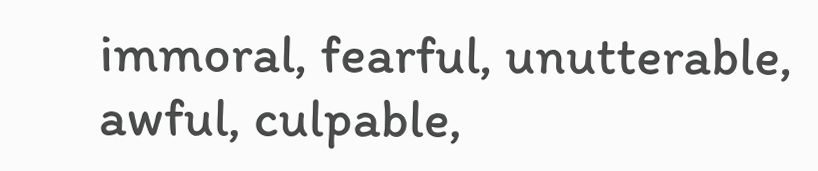immoral, fearful, unutterable, awful, culpable,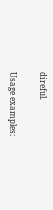direful.

Usage examples: